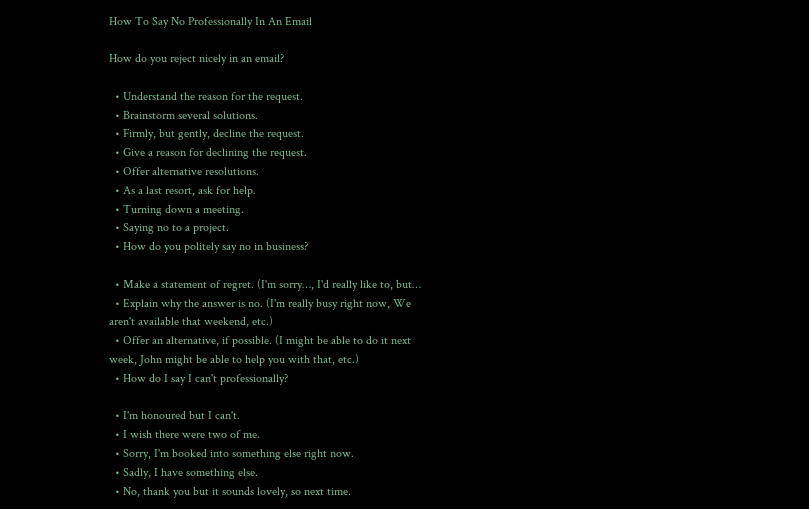How To Say No Professionally In An Email

How do you reject nicely in an email?

  • Understand the reason for the request.
  • Brainstorm several solutions.
  • Firmly, but gently, decline the request.
  • Give a reason for declining the request.
  • Offer alternative resolutions.
  • As a last resort, ask for help.
  • Turning down a meeting.
  • Saying no to a project.
  • How do you politely say no in business?

  • Make a statement of regret. (I'm sorry…, I'd really like to, but…
  • Explain why the answer is no. (I'm really busy right now, We aren't available that weekend, etc.)
  • Offer an alternative, if possible. (I might be able to do it next week, John might be able to help you with that, etc.)
  • How do I say I can't professionally?

  • I'm honoured but I can't.
  • I wish there were two of me.
  • Sorry, I'm booked into something else right now.
  • Sadly, I have something else.
  • No, thank you but it sounds lovely, so next time.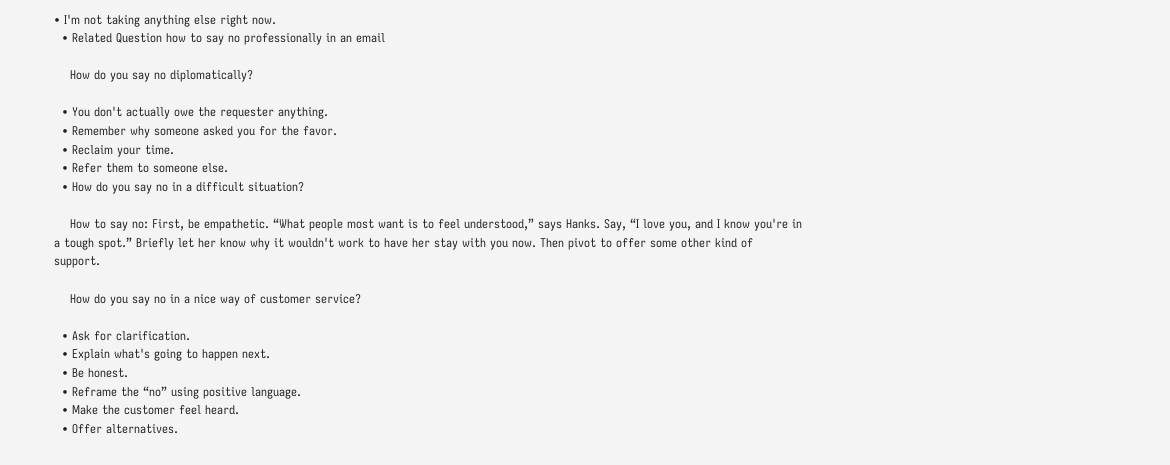• I'm not taking anything else right now.
  • Related Question how to say no professionally in an email

    How do you say no diplomatically?

  • You don't actually owe the requester anything.
  • Remember why someone asked you for the favor.
  • Reclaim your time.
  • Refer them to someone else.
  • How do you say no in a difficult situation?

    How to say no: First, be empathetic. “What people most want is to feel understood,” says Hanks. Say, “I love you, and I know you're in a tough spot.” Briefly let her know why it wouldn't work to have her stay with you now. Then pivot to offer some other kind of support.

    How do you say no in a nice way of customer service?

  • Ask for clarification.
  • Explain what's going to happen next.
  • Be honest.
  • Reframe the “no” using positive language.
  • Make the customer feel heard.
  • Offer alternatives.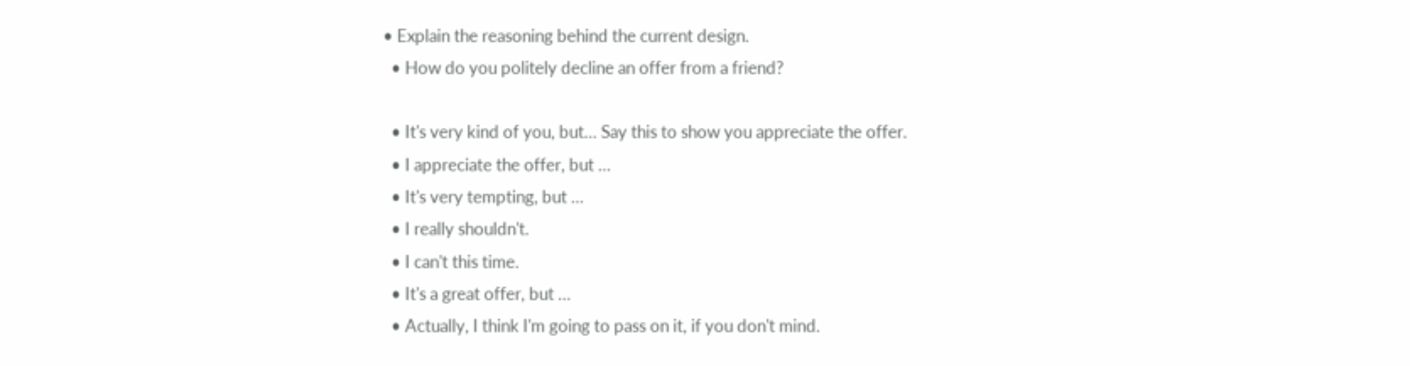• Explain the reasoning behind the current design.
  • How do you politely decline an offer from a friend?

  • It's very kind of you, but… Say this to show you appreciate the offer.
  • I appreciate the offer, but …
  • It's very tempting, but …
  • I really shouldn't.
  • I can't this time.
  • It's a great offer, but …
  • Actually, I think I'm going to pass on it, if you don't mind.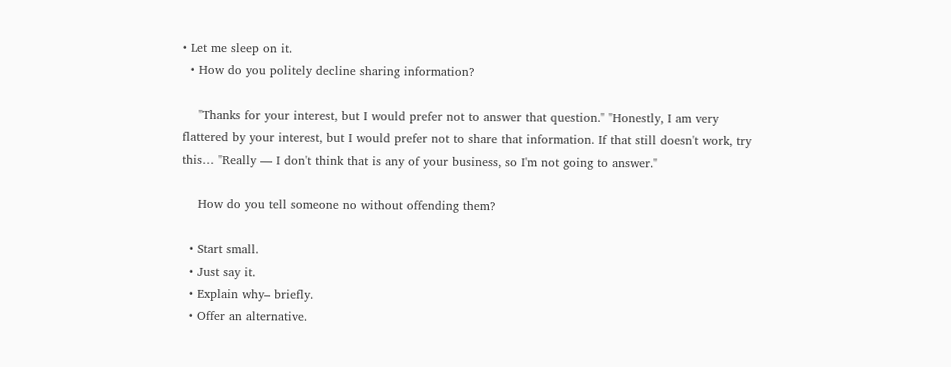• Let me sleep on it.
  • How do you politely decline sharing information?

    "Thanks for your interest, but I would prefer not to answer that question." "Honestly, I am very flattered by your interest, but I would prefer not to share that information. If that still doesn't work, try this… "Really — I don't think that is any of your business, so I'm not going to answer."

    How do you tell someone no without offending them?

  • Start small.
  • Just say it.
  • Explain why– briefly.
  • Offer an alternative.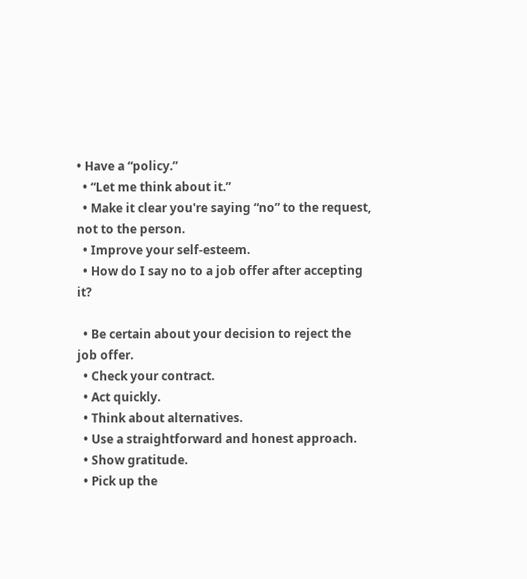• Have a “policy.”
  • “Let me think about it.”
  • Make it clear you're saying “no” to the request, not to the person.
  • Improve your self-esteem.
  • How do I say no to a job offer after accepting it?

  • Be certain about your decision to reject the job offer.
  • Check your contract.
  • Act quickly.
  • Think about alternatives.
  • Use a straightforward and honest approach.
  • Show gratitude.
  • Pick up the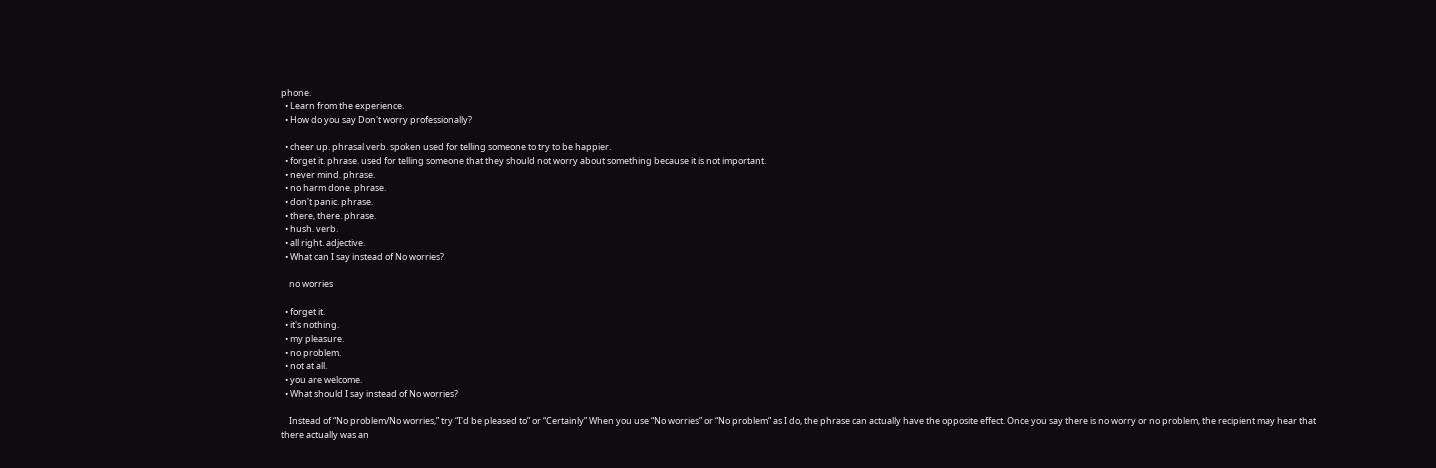phone.
  • Learn from the experience.
  • How do you say Don't worry professionally?

  • cheer up. phrasal verb. spoken used for telling someone to try to be happier.
  • forget it. phrase. used for telling someone that they should not worry about something because it is not important.
  • never mind. phrase.
  • no harm done. phrase.
  • don't panic. phrase.
  • there, there. phrase.
  • hush. verb.
  • all right. adjective.
  • What can I say instead of No worries?

    no worries

  • forget it.
  • it's nothing.
  • my pleasure.
  • no problem.
  • not at all.
  • you are welcome.
  • What should I say instead of No worries?

    Instead of “No problem/No worries,” try “I'd be pleased to” or “Certainly” When you use “No worries” or “No problem” as I do, the phrase can actually have the opposite effect. Once you say there is no worry or no problem, the recipient may hear that there actually was an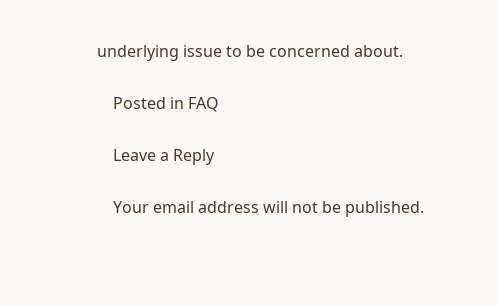underlying issue to be concerned about.

    Posted in FAQ

    Leave a Reply

    Your email address will not be published.